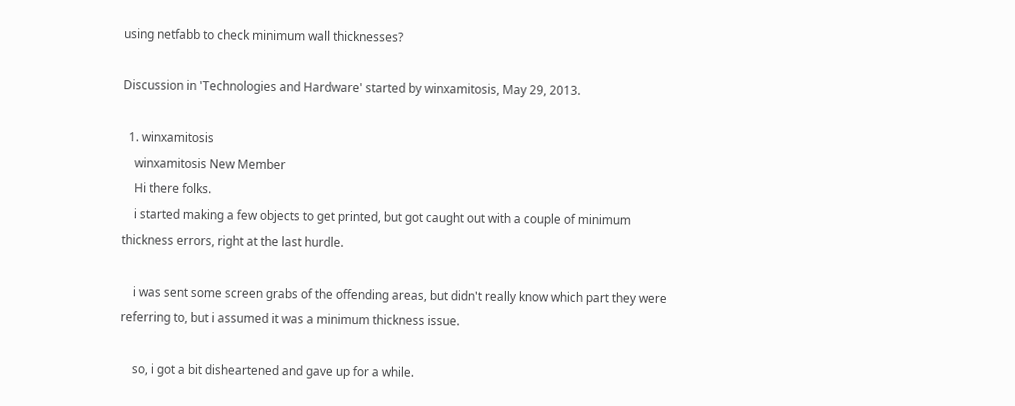using netfabb to check minimum wall thicknesses?

Discussion in 'Technologies and Hardware' started by winxamitosis, May 29, 2013.

  1. winxamitosis
    winxamitosis New Member
    Hi there folks.
    i started making a few objects to get printed, but got caught out with a couple of minimum thickness errors, right at the last hurdle.

    i was sent some screen grabs of the offending areas, but didn't really know which part they were referring to, but i assumed it was a minimum thickness issue.

    so, i got a bit disheartened and gave up for a while.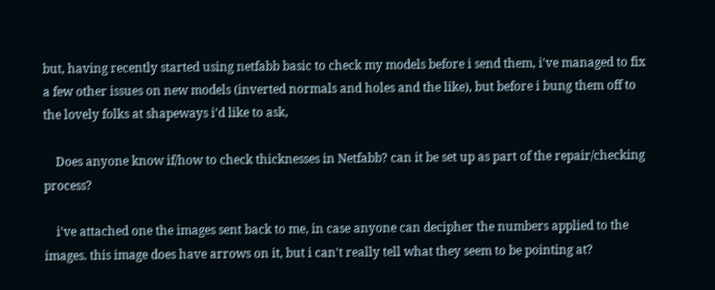but, having recently started using netfabb basic to check my models before i send them, i've managed to fix a few other issues on new models (inverted normals and holes and the like), but before i bung them off to the lovely folks at shapeways i'd like to ask,

    Does anyone know if/how to check thicknesses in Netfabb? can it be set up as part of the repair/checking process?

    i've attached one the images sent back to me, in case anyone can decipher the numbers applied to the images. this image does have arrows on it, but i can't really tell what they seem to be pointing at?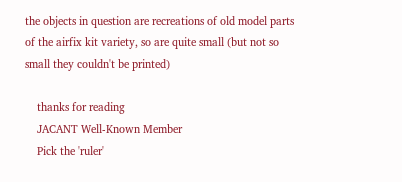the objects in question are recreations of old model parts of the airfix kit variety, so are quite small (but not so small they couldn't be printed)

    thanks for reading
    JACANT Well-Known Member
    Pick the 'ruler'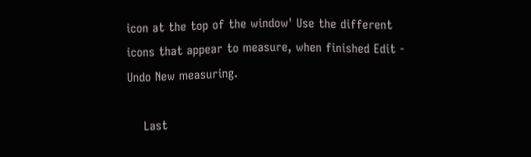icon at the top of the window' Use the different icons that appear to measure, when finished Edit - Undo New measuring.

    Last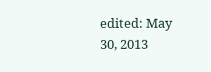edited: May 30, 2013